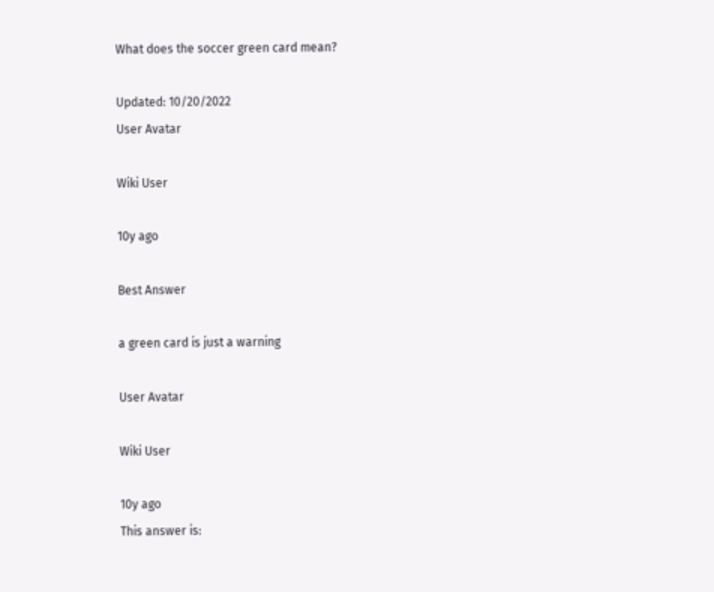What does the soccer green card mean?

Updated: 10/20/2022
User Avatar

Wiki User

10y ago

Best Answer

a green card is just a warning

User Avatar

Wiki User

10y ago
This answer is: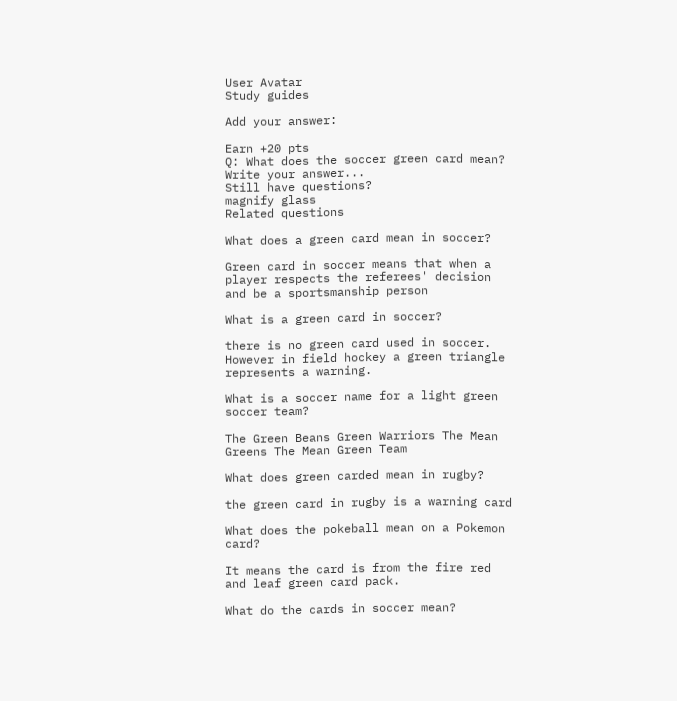User Avatar
Study guides

Add your answer:

Earn +20 pts
Q: What does the soccer green card mean?
Write your answer...
Still have questions?
magnify glass
Related questions

What does a green card mean in soccer?

Green card in soccer means that when a player respects the referees' decision and be a sportsmanship person

What is a green card in soccer?

there is no green card used in soccer. However in field hockey a green triangle represents a warning.

What is a soccer name for a light green soccer team?

The Green Beans Green Warriors The Mean Greens The Mean Green Team

What does green carded mean in rugby?

the green card in rugby is a warning card

What does the pokeball mean on a Pokemon card?

It means the card is from the fire red and leaf green card pack.

What do the cards in soccer mean?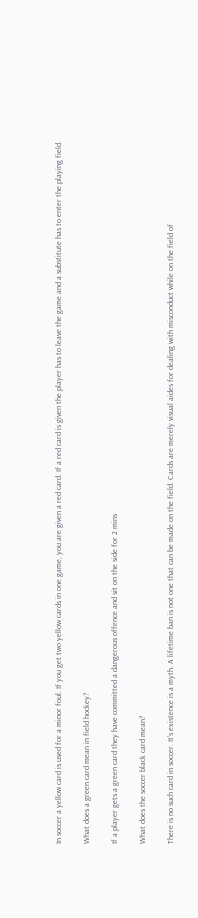In soccer a yellow card is used for a minor foul. If you get two yellow cards in one game, you are given a red card. If a red card is given the player has to leave the game and a substitute has to enter the playing field.

What does a green card mean in field hockey?

If a player gets a green card they have committed a dangerous offence and sit on the side for 2 mins

What does the soccer black card mean?

There is no such card in soccer. It's existence is a myth. A lifetime ban is not one that can be made on the field. Cards are merely visual aides for dealing with misconduct while on the field of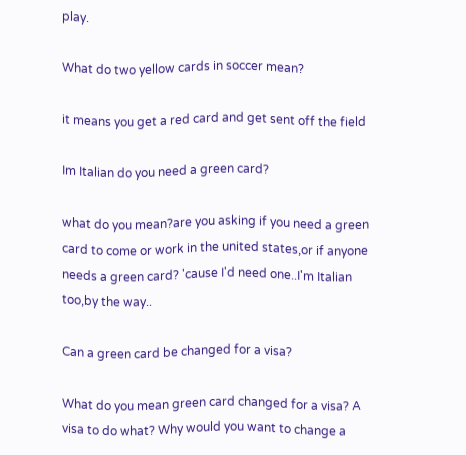play.

What do two yellow cards in soccer mean?

it means you get a red card and get sent off the field

Im Italian do you need a green card?

what do you mean?are you asking if you need a green card to come or work in the united states,or if anyone needs a green card? 'cause I'd need one..I'm Italian too,by the way..

Can a green card be changed for a visa?

What do you mean green card changed for a visa? A visa to do what? Why would you want to change a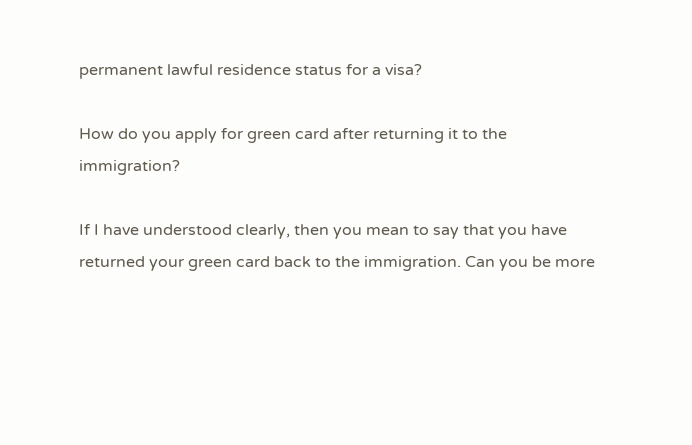permanent lawful residence status for a visa?

How do you apply for green card after returning it to the immigration?

If I have understood clearly, then you mean to say that you have returned your green card back to the immigration. Can you be more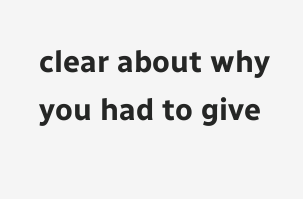clear about why you had to give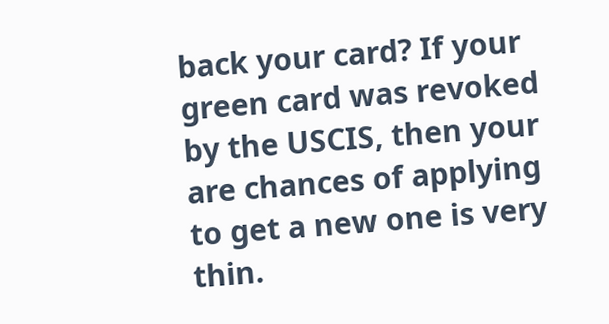back your card? If your green card was revoked by the USCIS, then your are chances of applying to get a new one is very thin.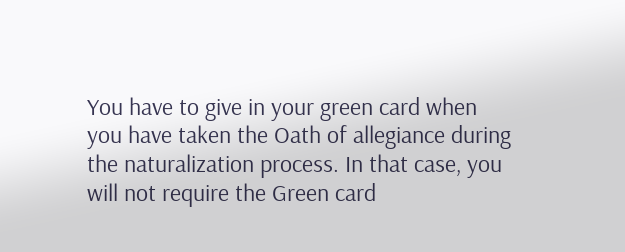You have to give in your green card when you have taken the Oath of allegiance during the naturalization process. In that case, you will not require the Green card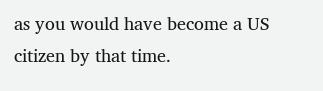as you would have become a US citizen by that time.